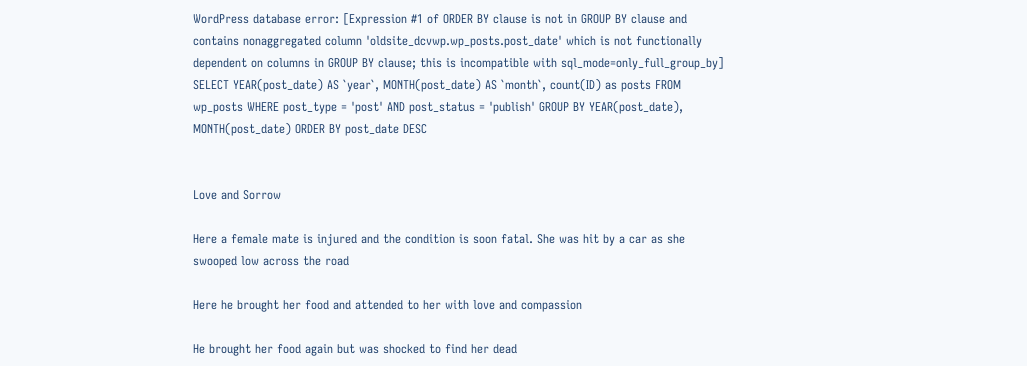WordPress database error: [Expression #1 of ORDER BY clause is not in GROUP BY clause and contains nonaggregated column 'oldsite_dcvwp.wp_posts.post_date' which is not functionally dependent on columns in GROUP BY clause; this is incompatible with sql_mode=only_full_group_by]
SELECT YEAR(post_date) AS `year`, MONTH(post_date) AS `month`, count(ID) as posts FROM wp_posts WHERE post_type = 'post' AND post_status = 'publish' GROUP BY YEAR(post_date), MONTH(post_date) ORDER BY post_date DESC


Love and Sorrow

Here a female mate is injured and the condition is soon fatal. She was hit by a car as she swooped low across the road

Here he brought her food and attended to her with love and compassion

He brought her food again but was shocked to find her dead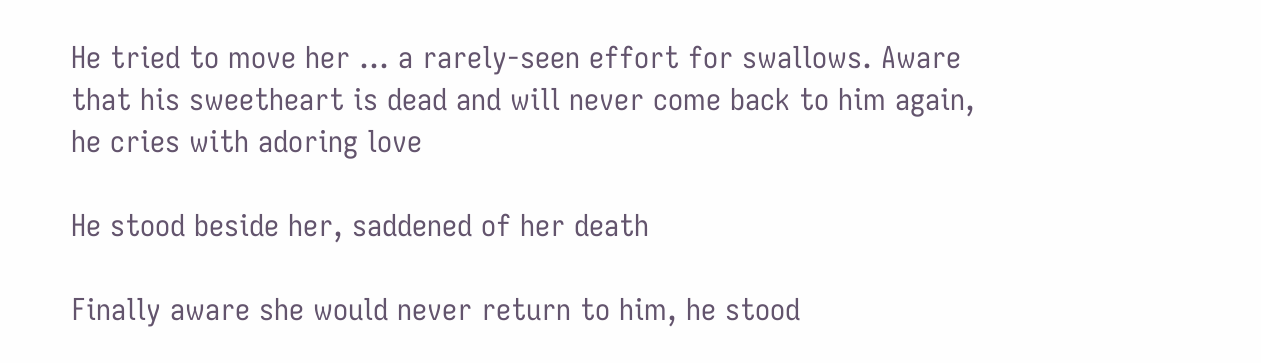He tried to move her ... a rarely-seen effort for swallows. Aware that his sweetheart is dead and will never come back to him again, he cries with adoring love

He stood beside her, saddened of her death

Finally aware she would never return to him, he stood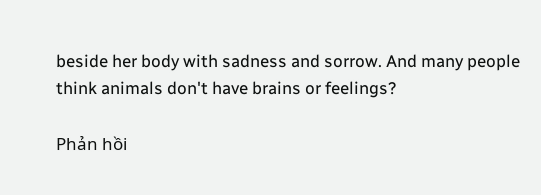beside her body with sadness and sorrow. And many people think animals don't have brains or feelings?

Phản hồi